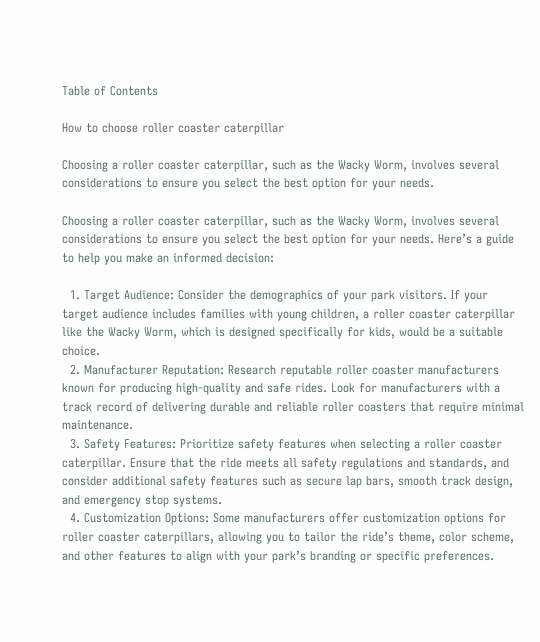Table of Contents

How to choose roller coaster caterpillar

Choosing a roller coaster caterpillar, such as the Wacky Worm, involves several considerations to ensure you select the best option for your needs.

Choosing a roller coaster caterpillar, such as the Wacky Worm, involves several considerations to ensure you select the best option for your needs. Here’s a guide to help you make an informed decision:

  1. Target Audience: Consider the demographics of your park visitors. If your target audience includes families with young children, a roller coaster caterpillar like the Wacky Worm, which is designed specifically for kids, would be a suitable choice.
  2. Manufacturer Reputation: Research reputable roller coaster manufacturers known for producing high-quality and safe rides. Look for manufacturers with a track record of delivering durable and reliable roller coasters that require minimal maintenance.
  3. Safety Features: Prioritize safety features when selecting a roller coaster caterpillar. Ensure that the ride meets all safety regulations and standards, and consider additional safety features such as secure lap bars, smooth track design, and emergency stop systems.
  4. Customization Options: Some manufacturers offer customization options for roller coaster caterpillars, allowing you to tailor the ride’s theme, color scheme, and other features to align with your park’s branding or specific preferences.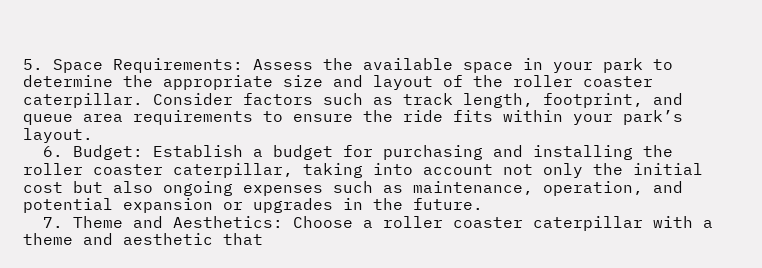5. Space Requirements: Assess the available space in your park to determine the appropriate size and layout of the roller coaster caterpillar. Consider factors such as track length, footprint, and queue area requirements to ensure the ride fits within your park’s layout.
  6. Budget: Establish a budget for purchasing and installing the roller coaster caterpillar, taking into account not only the initial cost but also ongoing expenses such as maintenance, operation, and potential expansion or upgrades in the future.
  7. Theme and Aesthetics: Choose a roller coaster caterpillar with a theme and aesthetic that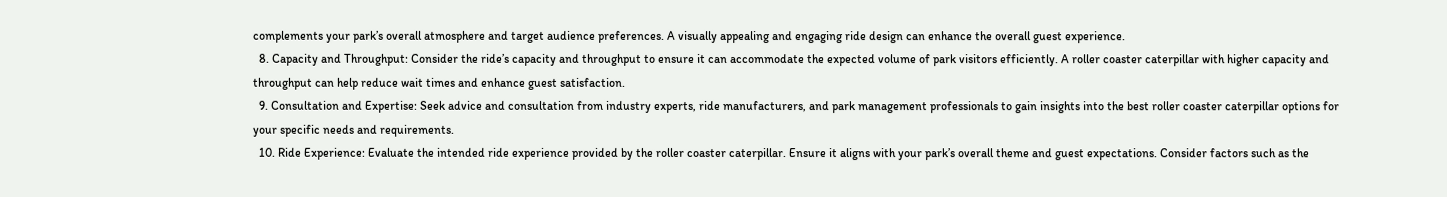complements your park’s overall atmosphere and target audience preferences. A visually appealing and engaging ride design can enhance the overall guest experience.
  8. Capacity and Throughput: Consider the ride’s capacity and throughput to ensure it can accommodate the expected volume of park visitors efficiently. A roller coaster caterpillar with higher capacity and throughput can help reduce wait times and enhance guest satisfaction.
  9. Consultation and Expertise: Seek advice and consultation from industry experts, ride manufacturers, and park management professionals to gain insights into the best roller coaster caterpillar options for your specific needs and requirements.
  10. Ride Experience: Evaluate the intended ride experience provided by the roller coaster caterpillar. Ensure it aligns with your park’s overall theme and guest expectations. Consider factors such as the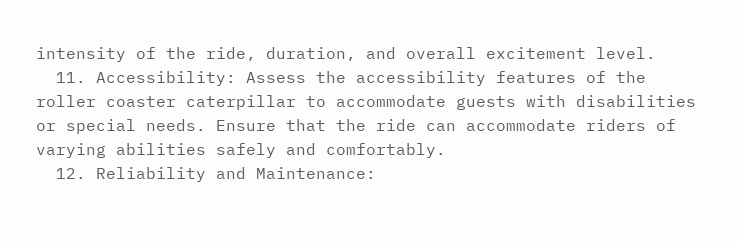intensity of the ride, duration, and overall excitement level.
  11. Accessibility: Assess the accessibility features of the roller coaster caterpillar to accommodate guests with disabilities or special needs. Ensure that the ride can accommodate riders of varying abilities safely and comfortably.
  12. Reliability and Maintenance: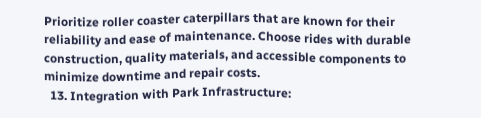Prioritize roller coaster caterpillars that are known for their reliability and ease of maintenance. Choose rides with durable construction, quality materials, and accessible components to minimize downtime and repair costs.
  13. Integration with Park Infrastructure: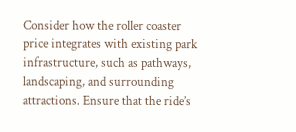Consider how the roller coaster price integrates with existing park infrastructure, such as pathways, landscaping, and surrounding attractions. Ensure that the ride’s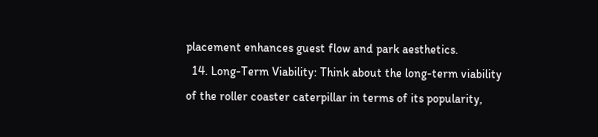placement enhances guest flow and park aesthetics.
  14. Long-Term Viability: Think about the long-term viability of the roller coaster caterpillar in terms of its popularity,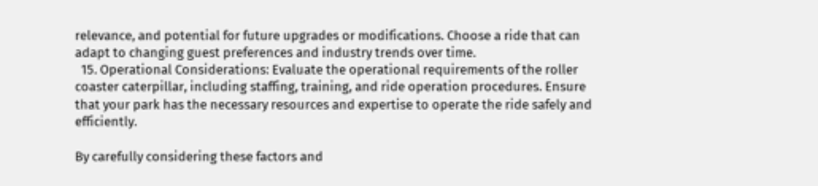relevance, and potential for future upgrades or modifications. Choose a ride that can adapt to changing guest preferences and industry trends over time.
  15. Operational Considerations: Evaluate the operational requirements of the roller coaster caterpillar, including staffing, training, and ride operation procedures. Ensure that your park has the necessary resources and expertise to operate the ride safely and efficiently.

By carefully considering these factors and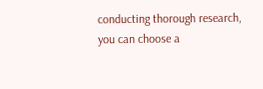conducting thorough research, you can choose a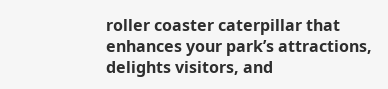roller coaster caterpillar that enhances your park’s attractions, delights visitors, and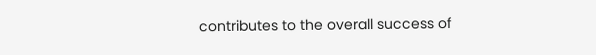contributes to the overall success of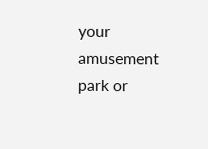your amusement park or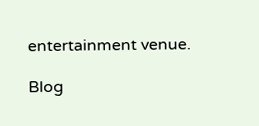entertainment venue.

Blog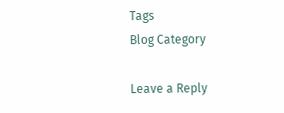Tags
Blog Category

Leave a Reply